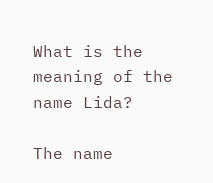What is the meaning of the name Lida?

The name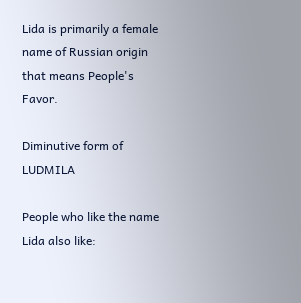Lida is primarily a female name of Russian origin that means People's Favor.

Diminutive form of LUDMILA

People who like the name Lida also like: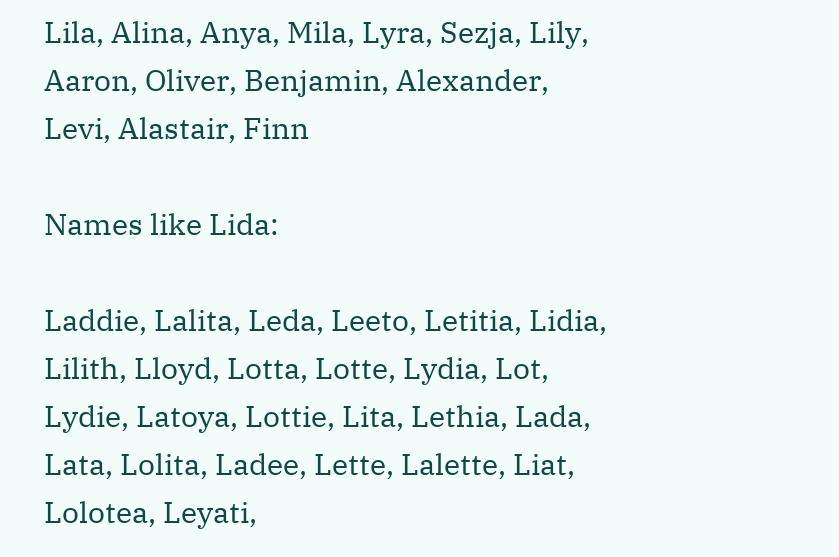Lila, Alina, Anya, Mila, Lyra, Sezja, Lily, Aaron, Oliver, Benjamin, Alexander, Levi, Alastair, Finn

Names like Lida:

Laddie, Lalita, Leda, Leeto, Letitia, Lidia, Lilith, Lloyd, Lotta, Lotte, Lydia, Lot, Lydie, Latoya, Lottie, Lita, Lethia, Lada, Lata, Lolita, Ladee, Lette, Lalette, Liat, Lolotea, Leyati,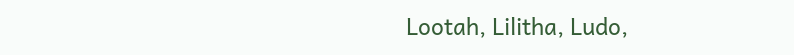Lootah, Lilitha, Ludo,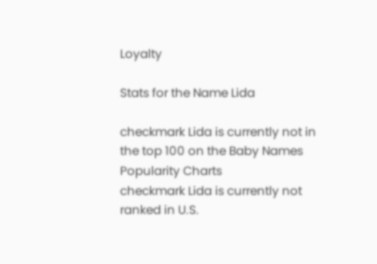Loyalty

Stats for the Name Lida

checkmark Lida is currently not in the top 100 on the Baby Names Popularity Charts
checkmark Lida is currently not ranked in U.S.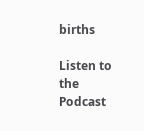births

Listen to the Podcast